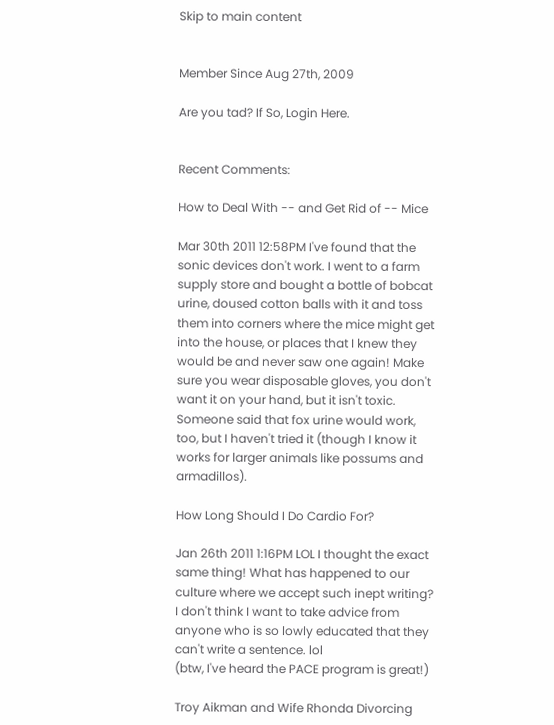Skip to main content


Member Since Aug 27th, 2009

Are you tad? If So, Login Here.


Recent Comments:

How to Deal With -- and Get Rid of -- Mice

Mar 30th 2011 12:58PM I've found that the sonic devices don't work. I went to a farm supply store and bought a bottle of bobcat urine, doused cotton balls with it and toss them into corners where the mice might get into the house, or places that I knew they would be and never saw one again! Make sure you wear disposable gloves, you don't want it on your hand, but it isn't toxic. Someone said that fox urine would work, too, but I haven't tried it (though I know it works for larger animals like possums and armadillos).

How Long Should I Do Cardio For?

Jan 26th 2011 1:16PM LOL I thought the exact same thing! What has happened to our culture where we accept such inept writing? I don't think I want to take advice from anyone who is so lowly educated that they can't write a sentence. lol
(btw, I've heard the PACE program is great!)

Troy Aikman and Wife Rhonda Divorcing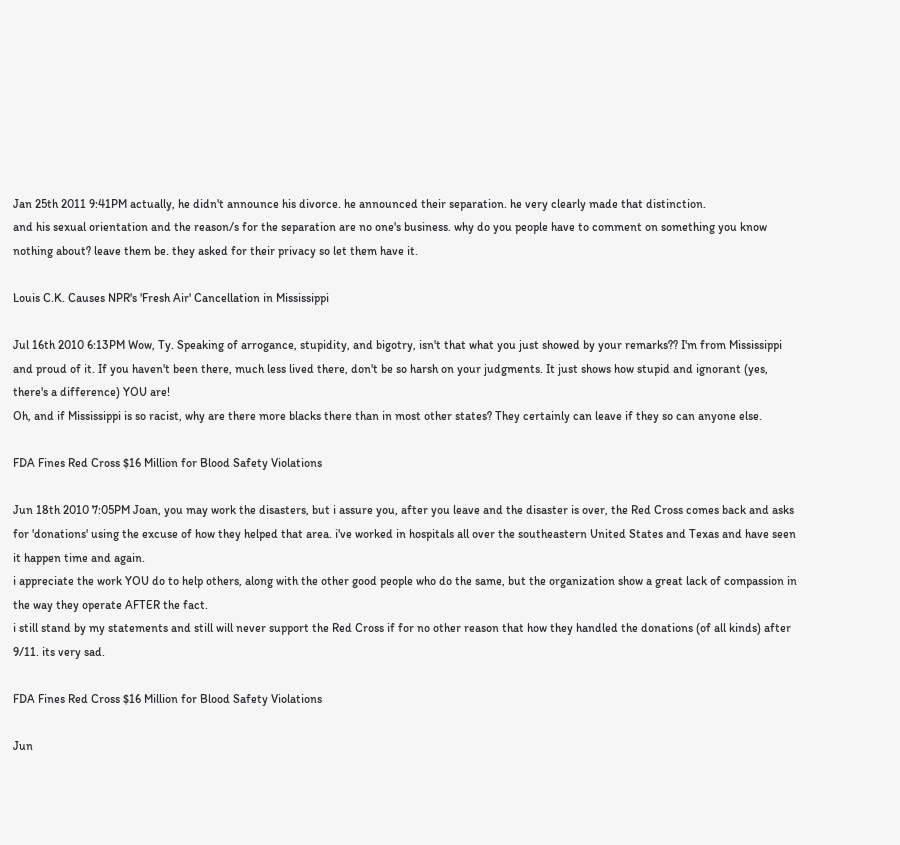Jan 25th 2011 9:41PM actually, he didn't announce his divorce. he announced their separation. he very clearly made that distinction.
and his sexual orientation and the reason/s for the separation are no one's business. why do you people have to comment on something you know nothing about? leave them be. they asked for their privacy so let them have it.

Louis C.K. Causes NPR's 'Fresh Air' Cancellation in Mississippi

Jul 16th 2010 6:13PM Wow, Ty. Speaking of arrogance, stupidity, and bigotry, isn't that what you just showed by your remarks?? I'm from Mississippi and proud of it. If you haven't been there, much less lived there, don't be so harsh on your judgments. It just shows how stupid and ignorant (yes, there's a difference) YOU are!
Oh, and if Mississippi is so racist, why are there more blacks there than in most other states? They certainly can leave if they so can anyone else.

FDA Fines Red Cross $16 Million for Blood Safety Violations

Jun 18th 2010 7:05PM Joan, you may work the disasters, but i assure you, after you leave and the disaster is over, the Red Cross comes back and asks for 'donations' using the excuse of how they helped that area. i've worked in hospitals all over the southeastern United States and Texas and have seen it happen time and again.
i appreciate the work YOU do to help others, along with the other good people who do the same, but the organization show a great lack of compassion in the way they operate AFTER the fact.
i still stand by my statements and still will never support the Red Cross if for no other reason that how they handled the donations (of all kinds) after 9/11. its very sad.

FDA Fines Red Cross $16 Million for Blood Safety Violations

Jun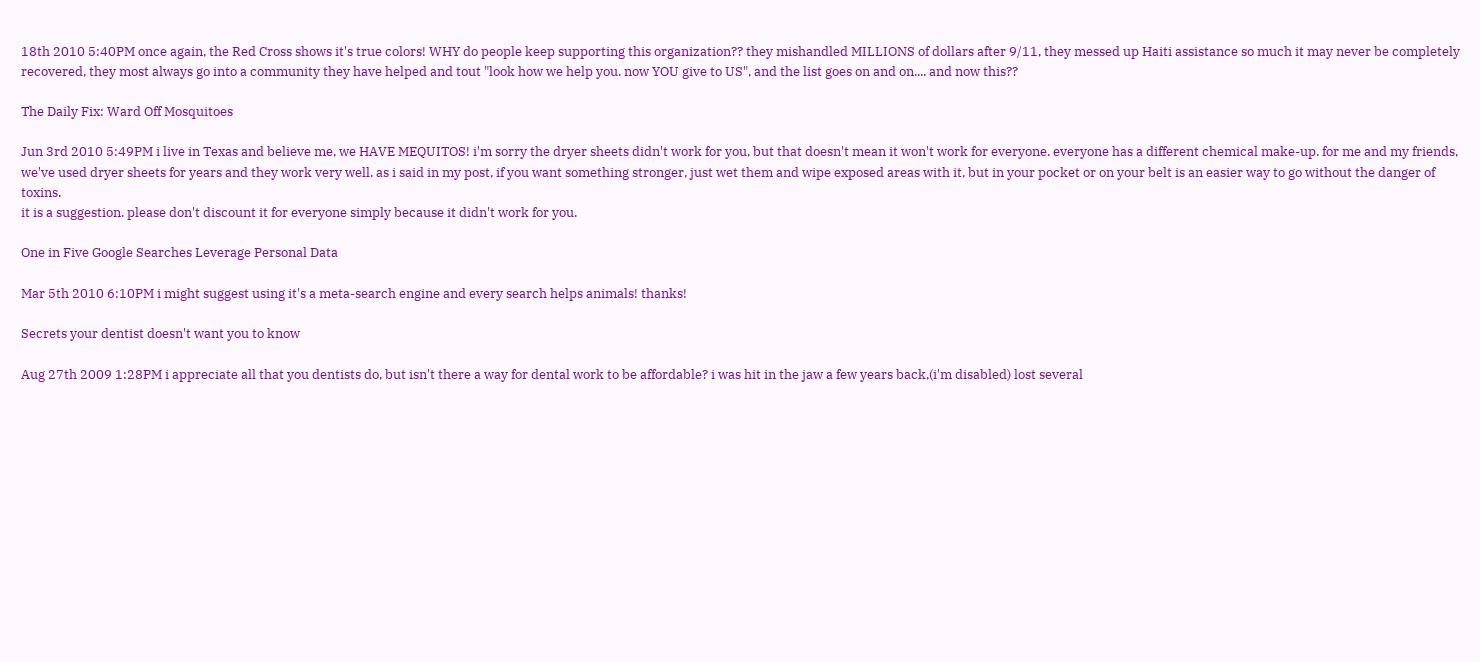18th 2010 5:40PM once again, the Red Cross shows it's true colors! WHY do people keep supporting this organization?? they mishandled MILLIONS of dollars after 9/11, they messed up Haiti assistance so much it may never be completely recovered, they most always go into a community they have helped and tout "look how we help you. now YOU give to US", and the list goes on and on.... and now this??

The Daily Fix: Ward Off Mosquitoes

Jun 3rd 2010 5:49PM i live in Texas and believe me, we HAVE MEQUITOS! i'm sorry the dryer sheets didn't work for you, but that doesn't mean it won't work for everyone. everyone has a different chemical make-up. for me and my friends, we've used dryer sheets for years and they work very well. as i said in my post, if you want something stronger, just wet them and wipe exposed areas with it, but in your pocket or on your belt is an easier way to go without the danger of toxins.
it is a suggestion. please don't discount it for everyone simply because it didn't work for you.

One in Five Google Searches Leverage Personal Data

Mar 5th 2010 6:10PM i might suggest using it's a meta-search engine and every search helps animals! thanks!

Secrets your dentist doesn't want you to know

Aug 27th 2009 1:28PM i appreciate all that you dentists do, but isn't there a way for dental work to be affordable? i was hit in the jaw a few years back,(i'm disabled) lost several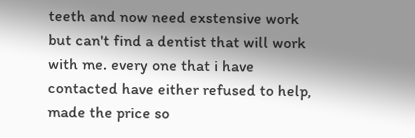teeth and now need exstensive work but can't find a dentist that will work with me. every one that i have contacted have either refused to help, made the price so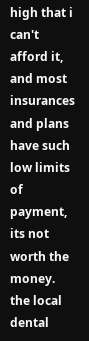high that i can't afford it, and most insurances and plans have such low limits of payment, its not worth the money.
the local dental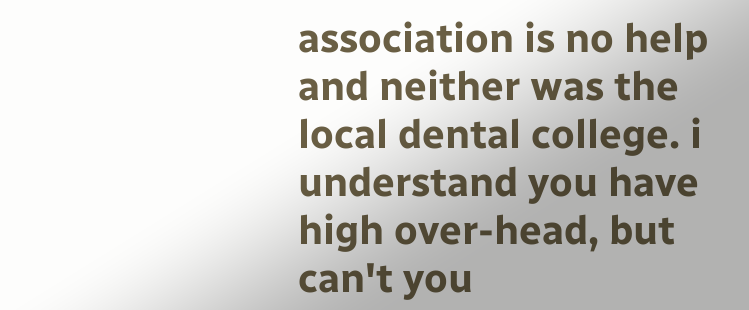association is no help and neither was the local dental college. i understand you have high over-head, but can't you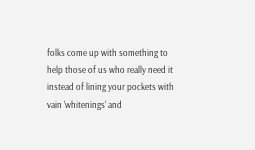folks come up with something to help those of us who really need it instead of lining your pockets with vain 'whitenings' and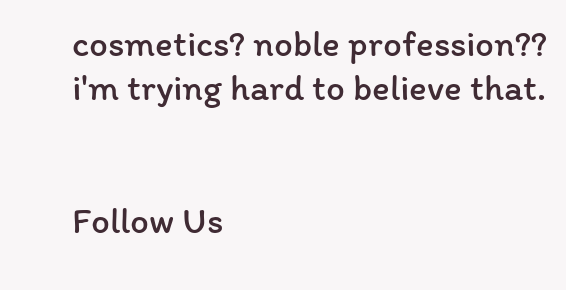cosmetics? noble profession?? i'm trying hard to believe that.


Follow Us